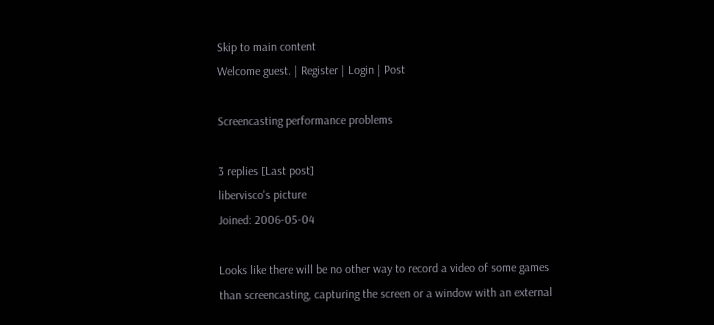Skip to main content
Welcome guest. | Register | Login | Post

Screencasting performance problems

3 replies [Last post]
libervisco's picture
Joined: 2006-05-04

Looks like there will be no other way to record a video of some games than screencasting, capturing the screen or a window with an external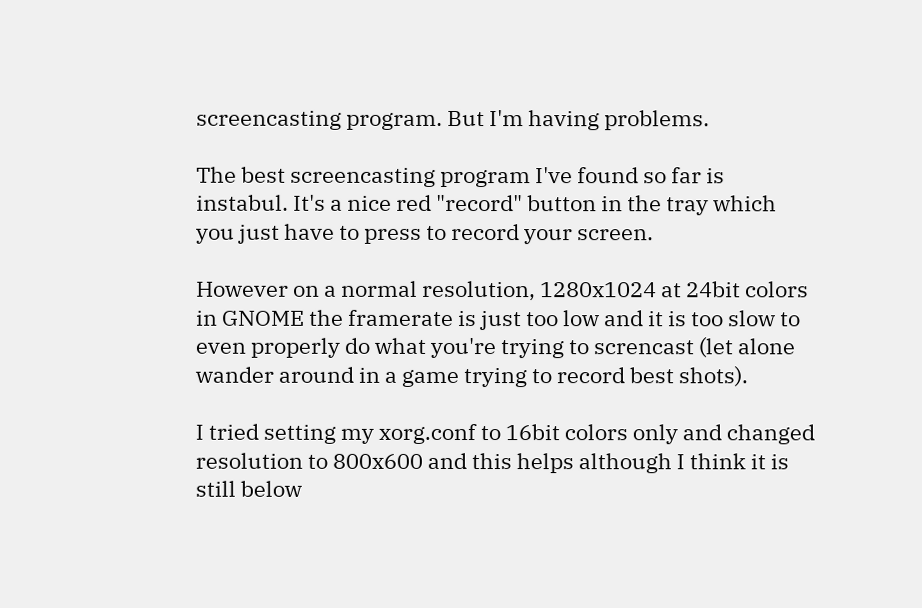screencasting program. But I'm having problems.

The best screencasting program I've found so far is instabul. It's a nice red "record" button in the tray which you just have to press to record your screen.

However on a normal resolution, 1280x1024 at 24bit colors in GNOME the framerate is just too low and it is too slow to even properly do what you're trying to screncast (let alone wander around in a game trying to record best shots).

I tried setting my xorg.conf to 16bit colors only and changed resolution to 800x600 and this helps although I think it is still below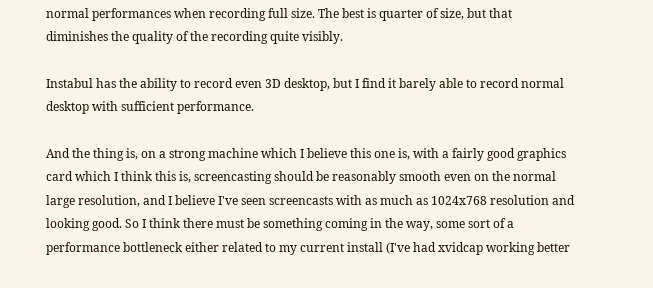normal performances when recording full size. The best is quarter of size, but that diminishes the quality of the recording quite visibly.

Instabul has the ability to record even 3D desktop, but I find it barely able to record normal desktop with sufficient performance.

And the thing is, on a strong machine which I believe this one is, with a fairly good graphics card which I think this is, screencasting should be reasonably smooth even on the normal large resolution, and I believe I've seen screencasts with as much as 1024x768 resolution and looking good. So I think there must be something coming in the way, some sort of a performance bottleneck either related to my current install (I've had xvidcap working better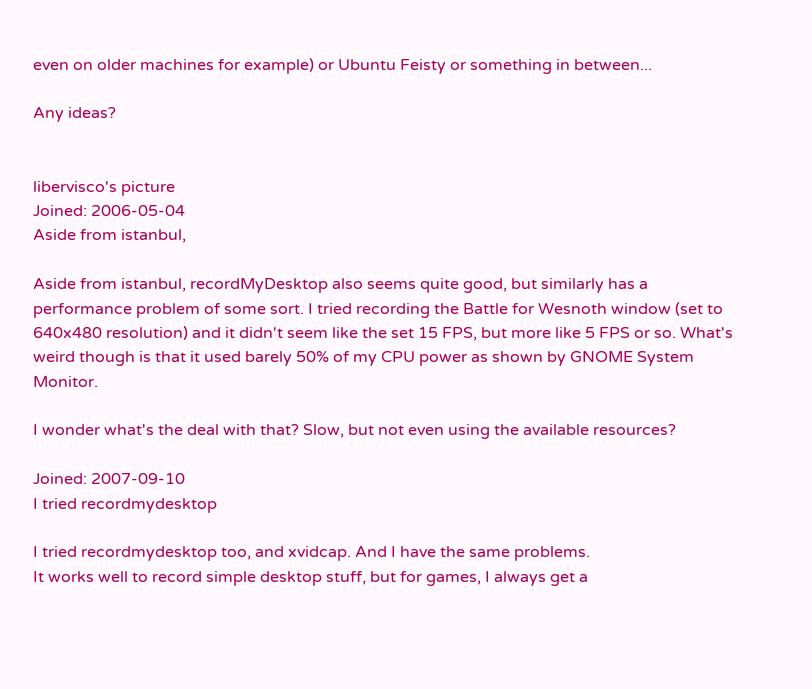even on older machines for example) or Ubuntu Feisty or something in between...

Any ideas?


libervisco's picture
Joined: 2006-05-04
Aside from istanbul,

Aside from istanbul, recordMyDesktop also seems quite good, but similarly has a performance problem of some sort. I tried recording the Battle for Wesnoth window (set to 640x480 resolution) and it didn't seem like the set 15 FPS, but more like 5 FPS or so. What's weird though is that it used barely 50% of my CPU power as shown by GNOME System Monitor.

I wonder what's the deal with that? Slow, but not even using the available resources?

Joined: 2007-09-10
I tried recordmydesktop

I tried recordmydesktop too, and xvidcap. And I have the same problems.
It works well to record simple desktop stuff, but for games, I always get a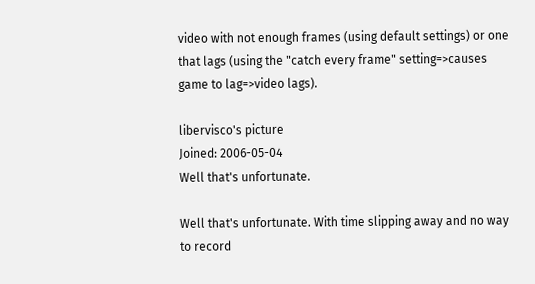video with not enough frames (using default settings) or one that lags (using the "catch every frame" setting=>causes game to lag=>video lags).

libervisco's picture
Joined: 2006-05-04
Well that's unfortunate.

Well that's unfortunate. With time slipping away and no way to record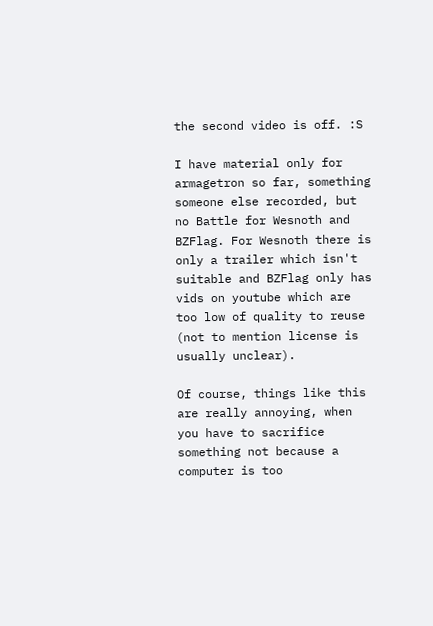the second video is off. :S

I have material only for armagetron so far, something someone else recorded, but no Battle for Wesnoth and BZFlag. For Wesnoth there is only a trailer which isn't suitable and BZFlag only has vids on youtube which are too low of quality to reuse (not to mention license is usually unclear).

Of course, things like this are really annoying, when you have to sacrifice something not because a computer is too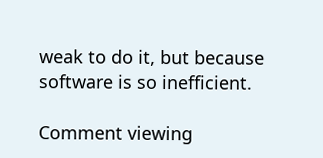weak to do it, but because software is so inefficient.

Comment viewing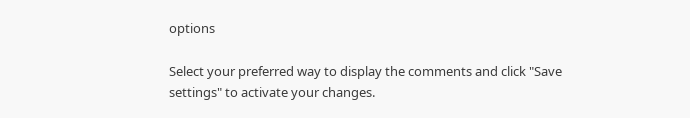options

Select your preferred way to display the comments and click "Save settings" to activate your changes.